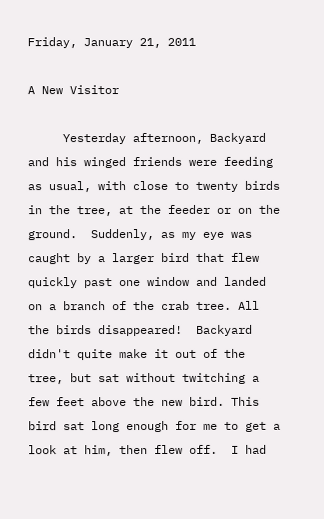Friday, January 21, 2011

A New Visitor

     Yesterday afternoon, Backyard and his winged friends were feeding as usual, with close to twenty birds in the tree, at the feeder or on the ground.  Suddenly, as my eye was caught by a larger bird that flew quickly past one window and landed on a branch of the crab tree. All the birds disappeared!  Backyard didn't quite make it out of the tree, but sat without twitching a few feet above the new bird. This bird sat long enough for me to get a look at him, then flew off.  I had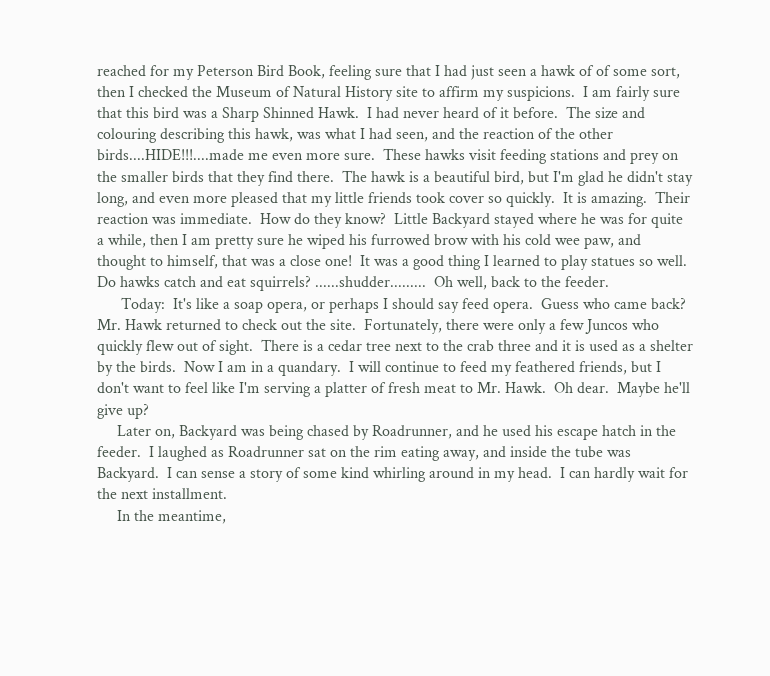reached for my Peterson Bird Book, feeling sure that I had just seen a hawk of of some sort, then I checked the Museum of Natural History site to affirm my suspicions.  I am fairly sure that this bird was a Sharp Shinned Hawk.  I had never heard of it before.  The size and colouring describing this hawk, was what I had seen, and the reaction of the other birds....HIDE!!!....made me even more sure.  These hawks visit feeding stations and prey on the smaller birds that they find there.  The hawk is a beautiful bird, but I'm glad he didn't stay long, and even more pleased that my little friends took cover so quickly.  It is amazing.  Their reaction was immediate.  How do they know?  Little Backyard stayed where he was for quite a while, then I am pretty sure he wiped his furrowed brow with his cold wee paw, and thought to himself, that was a close one!  It was a good thing I learned to play statues so well.  Do hawks catch and eat squirrels? ......shudder.........  Oh well, back to the feeder.
      Today:  It's like a soap opera, or perhaps I should say feed opera.  Guess who came back?  Mr. Hawk returned to check out the site.  Fortunately, there were only a few Juncos who quickly flew out of sight.  There is a cedar tree next to the crab three and it is used as a shelter by the birds.  Now I am in a quandary.  I will continue to feed my feathered friends, but I don't want to feel like I'm serving a platter of fresh meat to Mr. Hawk.  Oh dear.  Maybe he'll give up?
     Later on, Backyard was being chased by Roadrunner, and he used his escape hatch in the feeder.  I laughed as Roadrunner sat on the rim eating away, and inside the tube was Backyard.  I can sense a story of some kind whirling around in my head.  I can hardly wait for the next installment.
     In the meantime,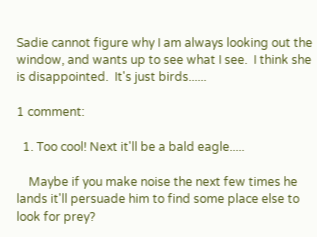Sadie cannot figure why I am always looking out the window, and wants up to see what I see.  I think she is disappointed.  It's just birds......

1 comment:

  1. Too cool! Next it'll be a bald eagle.....

    Maybe if you make noise the next few times he lands it'll persuade him to find some place else to look for prey?